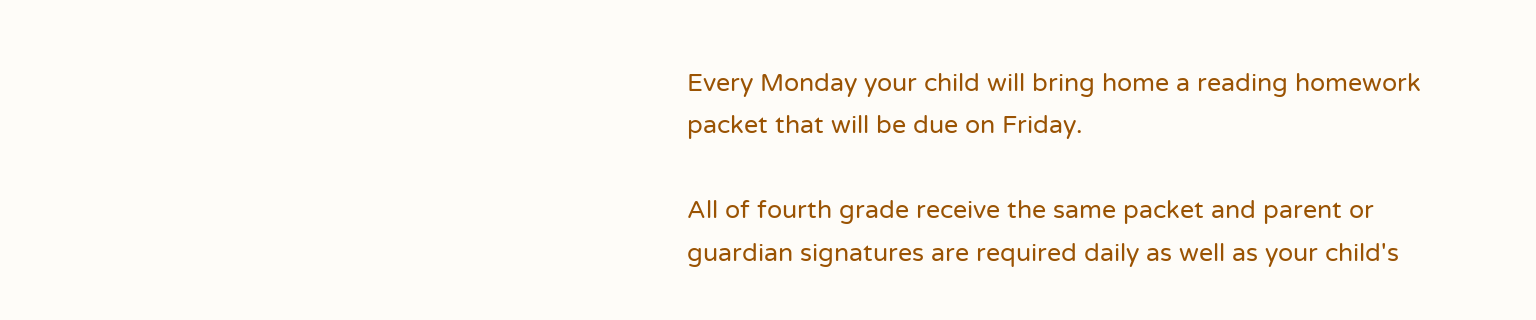Every Monday your child will bring home a reading homework packet that will be due on Friday.

All of fourth grade receive the same packet and parent or guardian signatures are required daily as well as your child's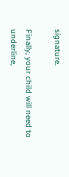signature.

Finally, your child will need to underline,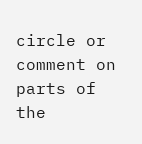circle or comment on parts of the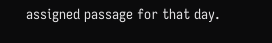assigned passage for that day.